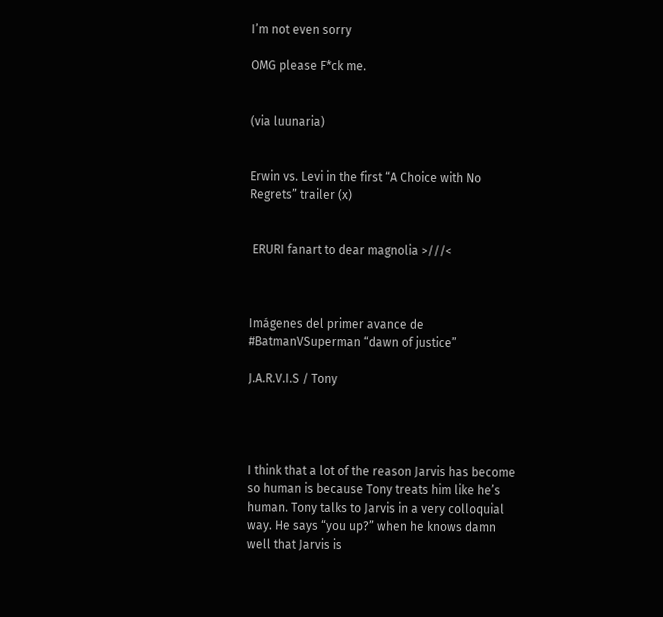I’m not even sorry

OMG please F*ck me.


(via luunaria)


Erwin vs. Levi in the first “A Choice with No Regrets” trailer (x)


 ERURI fanart to dear magnolia >///<



Imágenes del primer avance de #BatmanVSuperman “dawn of justice”

J.A.R.V.I.S / Tony




I think that a lot of the reason Jarvis has become so human is because Tony treats him like he’s human. Tony talks to Jarvis in a very colloquial way. He says “you up?” when he knows damn well that Jarvis is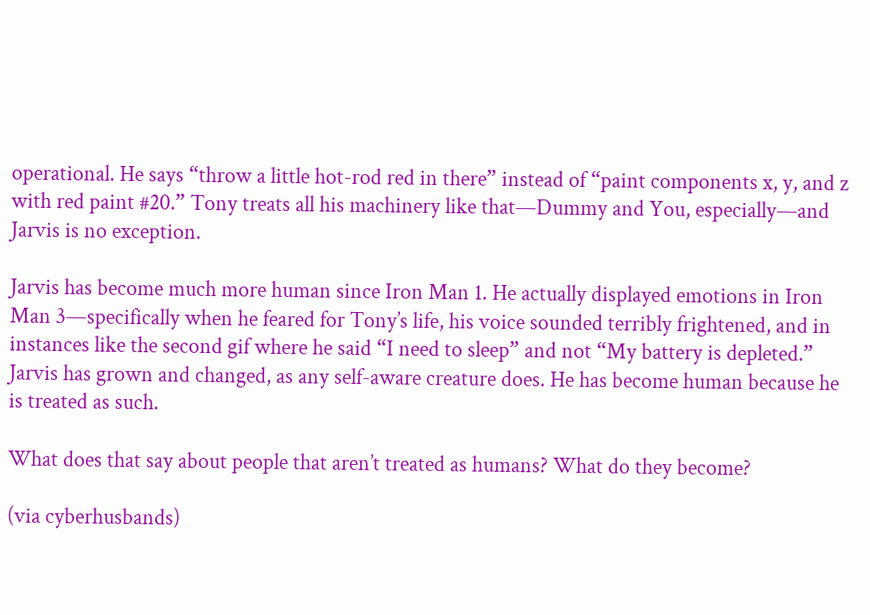operational. He says “throw a little hot-rod red in there” instead of “paint components x, y, and z with red paint #20.” Tony treats all his machinery like that—Dummy and You, especially—and Jarvis is no exception.

Jarvis has become much more human since Iron Man 1. He actually displayed emotions in Iron Man 3—specifically when he feared for Tony’s life, his voice sounded terribly frightened, and in instances like the second gif where he said “I need to sleep” and not “My battery is depleted.” Jarvis has grown and changed, as any self-aware creature does. He has become human because he is treated as such.

What does that say about people that aren’t treated as humans? What do they become?

(via cyberhusbands)